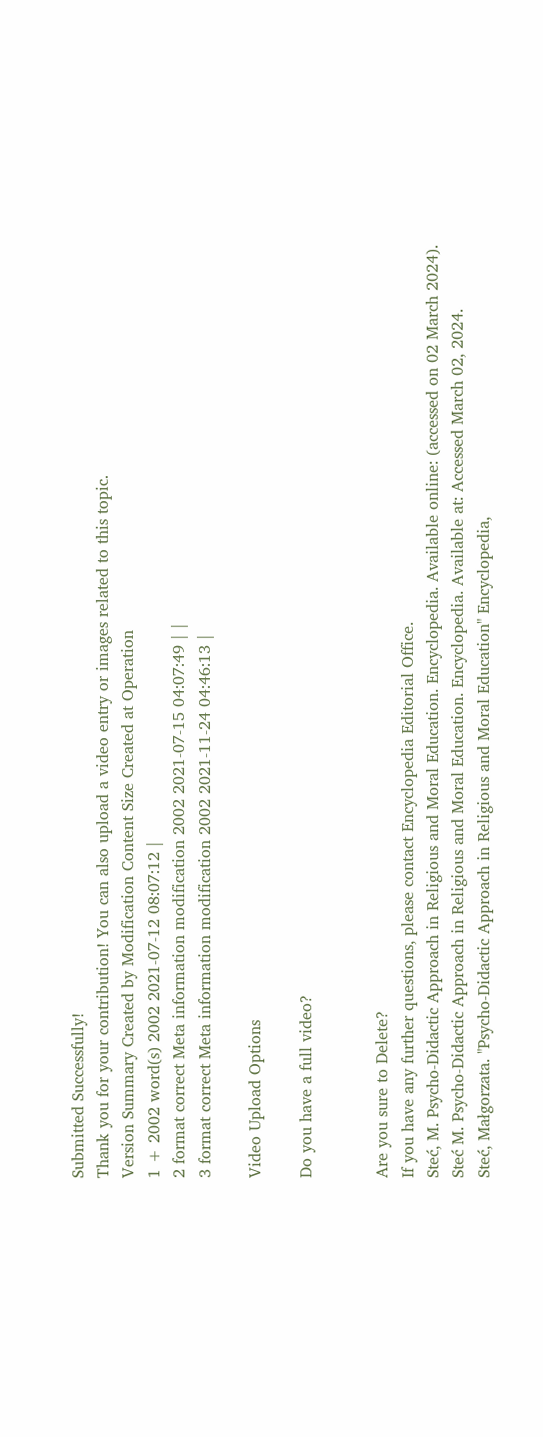Submitted Successfully!
Thank you for your contribution! You can also upload a video entry or images related to this topic.
Version Summary Created by Modification Content Size Created at Operation
1 + 2002 word(s) 2002 2021-07-12 08:07:12 |
2 format correct Meta information modification 2002 2021-07-15 04:07:49 | |
3 format correct Meta information modification 2002 2021-11-24 04:46:13 |

Video Upload Options

Do you have a full video?


Are you sure to Delete?
If you have any further questions, please contact Encyclopedia Editorial Office.
Steć, M. Psycho-Didactic Approach in Religious and Moral Education. Encyclopedia. Available online: (accessed on 02 March 2024).
Steć M. Psycho-Didactic Approach in Religious and Moral Education. Encyclopedia. Available at: Accessed March 02, 2024.
Steć, Małgorzata. "Psycho-Didactic Approach in Religious and Moral Education" Encyclopedia,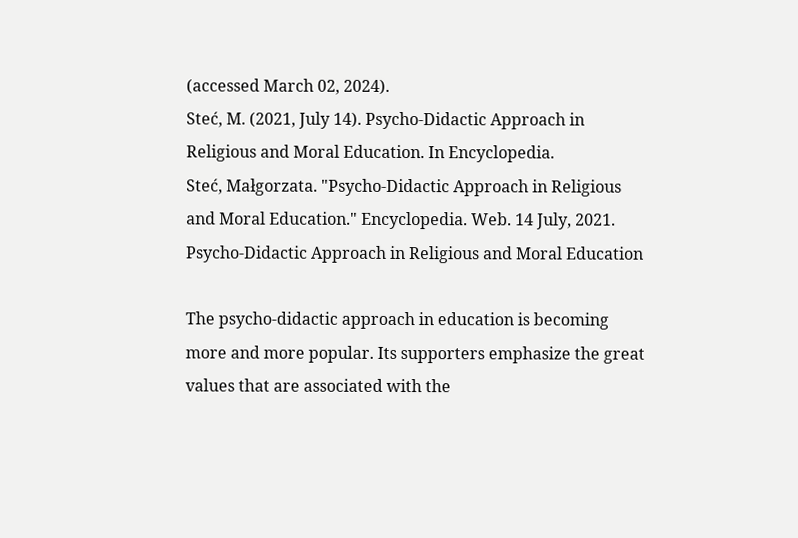(accessed March 02, 2024).
Steć, M. (2021, July 14). Psycho-Didactic Approach in Religious and Moral Education. In Encyclopedia.
Steć, Małgorzata. "Psycho-Didactic Approach in Religious and Moral Education." Encyclopedia. Web. 14 July, 2021.
Psycho-Didactic Approach in Religious and Moral Education

The psycho-didactic approach in education is becoming more and more popular. Its supporters emphasize the great values that are associated with the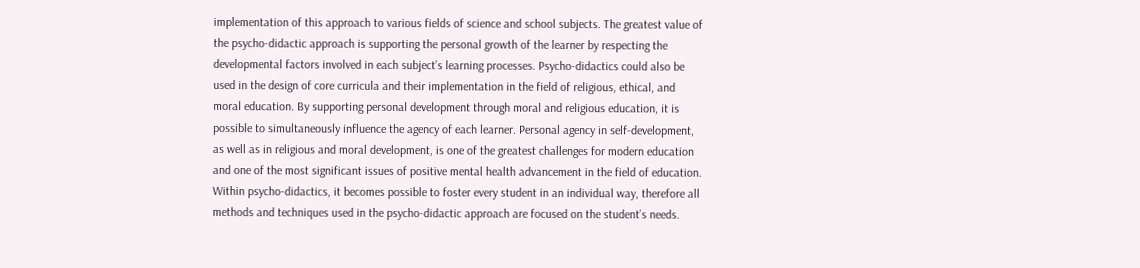implementation of this approach to various fields of science and school subjects. The greatest value of the psycho-didactic approach is supporting the personal growth of the learner by respecting the developmental factors involved in each subject’s learning processes. Psycho-didactics could also be used in the design of core curricula and their implementation in the field of religious, ethical, and moral education. By supporting personal development through moral and religious education, it is possible to simultaneously influence the agency of each learner. Personal agency in self-development, as well as in religious and moral development, is one of the greatest challenges for modern education and one of the most significant issues of positive mental health advancement in the field of education. Within psycho-didactics, it becomes possible to foster every student in an individual way, therefore all methods and techniques used in the psycho-didactic approach are focused on the student’s needs.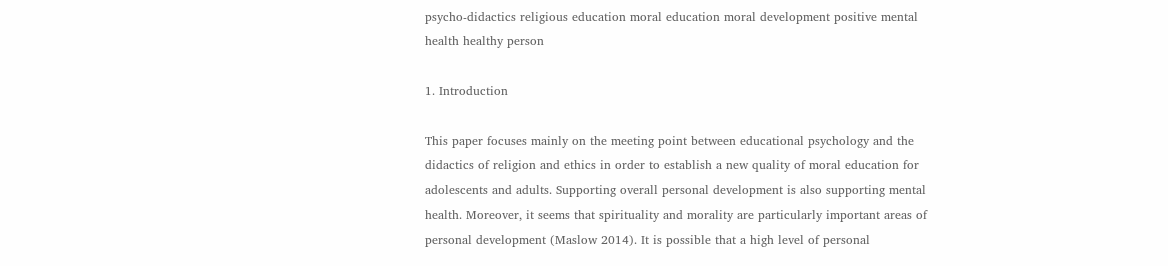psycho-didactics religious education moral education moral development positive mental health healthy person

1. Introduction

This paper focuses mainly on the meeting point between educational psychology and the didactics of religion and ethics in order to establish a new quality of moral education for adolescents and adults. Supporting overall personal development is also supporting mental health. Moreover, it seems that spirituality and morality are particularly important areas of personal development (Maslow 2014). It is possible that a high level of personal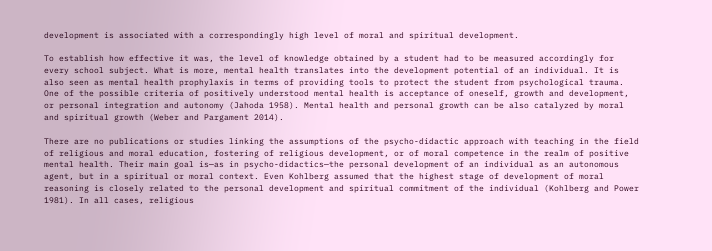development is associated with a correspondingly high level of moral and spiritual development.

To establish how effective it was, the level of knowledge obtained by a student had to be measured accordingly for every school subject. What is more, mental health translates into the development potential of an individual. It is also seen as mental health prophylaxis in terms of providing tools to protect the student from psychological trauma. One of the possible criteria of positively understood mental health is acceptance of oneself, growth and development, or personal integration and autonomy (Jahoda 1958). Mental health and personal growth can be also catalyzed by moral and spiritual growth (Weber and Pargament 2014).

There are no publications or studies linking the assumptions of the psycho-didactic approach with teaching in the field of religious and moral education, fostering of religious development, or of moral competence in the realm of positive mental health. Their main goal is—as in psycho-didactics—the personal development of an individual as an autonomous agent, but in a spiritual or moral context. Even Kohlberg assumed that the highest stage of development of moral reasoning is closely related to the personal development and spiritual commitment of the individual (Kohlberg and Power 1981). In all cases, religious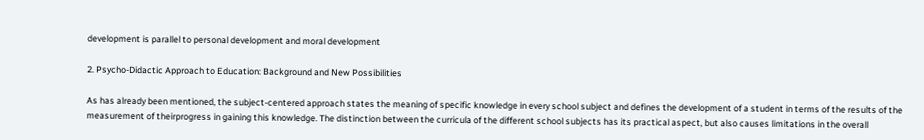development is parallel to personal development and moral development

2. Psycho-Didactic Approach to Education: Background and New Possibilities

As has already been mentioned, the subject-centered approach states the meaning of specific knowledge in every school subject and defines the development of a student in terms of the results of the measurement of theirprogress in gaining this knowledge. The distinction between the curricula of the different school subjects has its practical aspect, but also causes limitations in the overall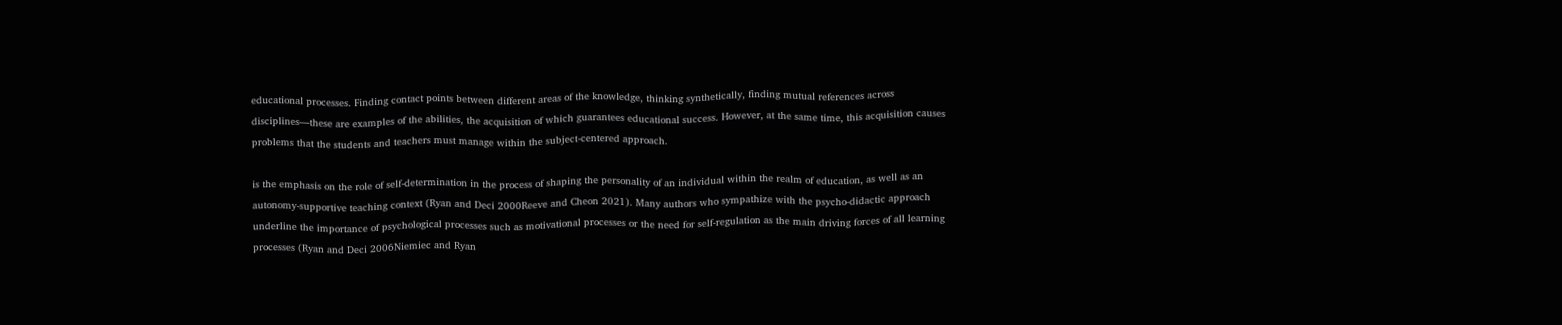educational processes. Finding contact points between different areas of the knowledge, thinking synthetically, finding mutual references across disciplines—these are examples of the abilities, the acquisition of which guarantees educational success. However, at the same time, this acquisition causes problems that the students and teachers must manage within the subject-centered approach.

is the emphasis on the role of self-determination in the process of shaping the personality of an individual within the realm of education, as well as an autonomy-supportive teaching context (Ryan and Deci 2000Reeve and Cheon 2021). Many authors who sympathize with the psycho-didactic approach underline the importance of psychological processes such as motivational processes or the need for self-regulation as the main driving forces of all learning processes (Ryan and Deci 2006Niemiec and Ryan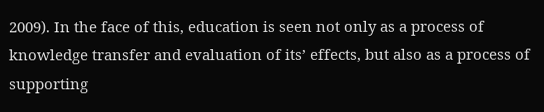2009). In the face of this, education is seen not only as a process of knowledge transfer and evaluation of its’ effects, but also as a process of supporting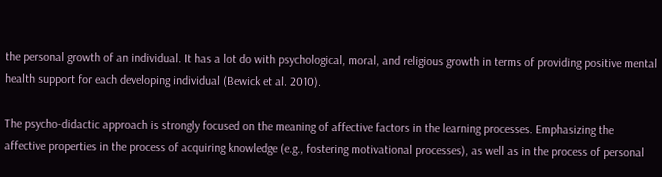the personal growth of an individual. It has a lot do with psychological, moral, and religious growth in terms of providing positive mental health support for each developing individual (Bewick et al. 2010).

The psycho-didactic approach is strongly focused on the meaning of affective factors in the learning processes. Emphasizing the affective properties in the process of acquiring knowledge (e.g., fostering motivational processes), as well as in the process of personal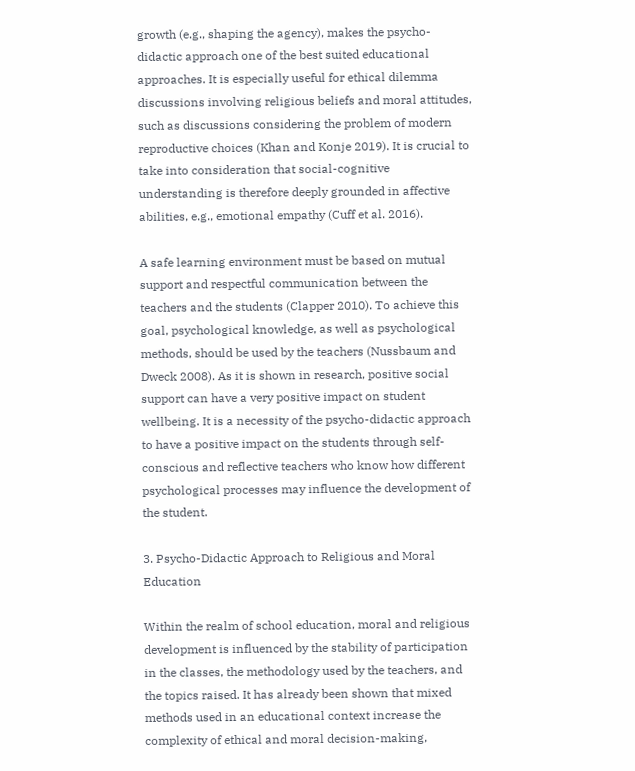growth (e.g., shaping the agency), makes the psycho-didactic approach one of the best suited educational approaches. It is especially useful for ethical dilemma discussions involving religious beliefs and moral attitudes, such as discussions considering the problem of modern reproductive choices (Khan and Konje 2019). It is crucial to take into consideration that social-cognitive understanding is therefore deeply grounded in affective abilities, e.g., emotional empathy (Cuff et al. 2016).

A safe learning environment must be based on mutual support and respectful communication between the teachers and the students (Clapper 2010). To achieve this goal, psychological knowledge, as well as psychological methods, should be used by the teachers (Nussbaum and Dweck 2008). As it is shown in research, positive social support can have a very positive impact on student wellbeing. It is a necessity of the psycho-didactic approach to have a positive impact on the students through self-conscious and reflective teachers who know how different psychological processes may influence the development of the student.

3. Psycho-Didactic Approach to Religious and Moral Education

Within the realm of school education, moral and religious development is influenced by the stability of participation in the classes, the methodology used by the teachers, and the topics raised. It has already been shown that mixed methods used in an educational context increase the complexity of ethical and moral decision-making,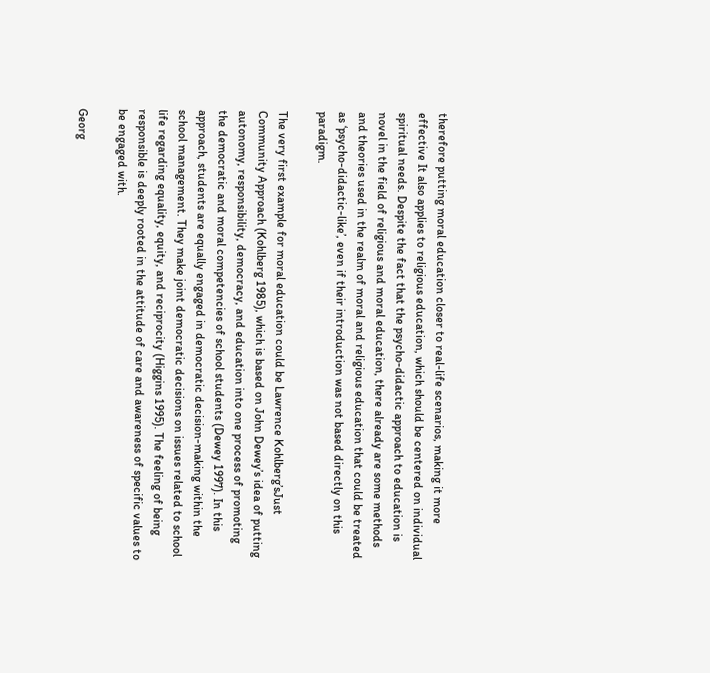therefore putting moral education closer to real-life scenarios, making it more effective It also applies to religious education, which should be centered on individual spiritual needs. Despite the fact that the psycho-didactic approach to education is novel in the field of religious and moral education, there already are some methods and theories used in the realm of moral and religious education that could be treated as ‘psycho-didactic-like’, even if their introduction was not based directly on this paradigm.

The very first example for moral education could be Lawrence Kohlberg’sJust Community Approach (Kohlberg 1985), which is based on John Dewey’s idea of putting autonomy, responsibility, democracy, and education into one process of promoting the democratic and moral competencies of school students (Dewey 1997). In this approach, students are equally engaged in democratic decision-making within the school management. They make joint democratic decisions on issues related to school life regarding equality, equity, and reciprocity (Higgins 1995). The feeling of being responsible is deeply rooted in the attitude of care and awareness of specific values to be engaged with.

Georg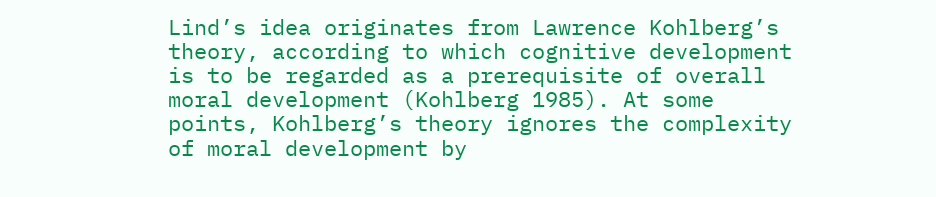Lind’s idea originates from Lawrence Kohlberg’s theory, according to which cognitive development is to be regarded as a prerequisite of overall moral development (Kohlberg 1985). At some points, Kohlberg’s theory ignores the complexity of moral development by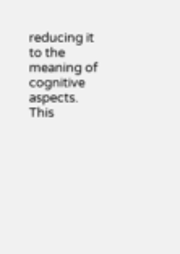reducing it to the meaning of cognitive aspects. This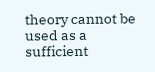theory cannot be used as a sufficient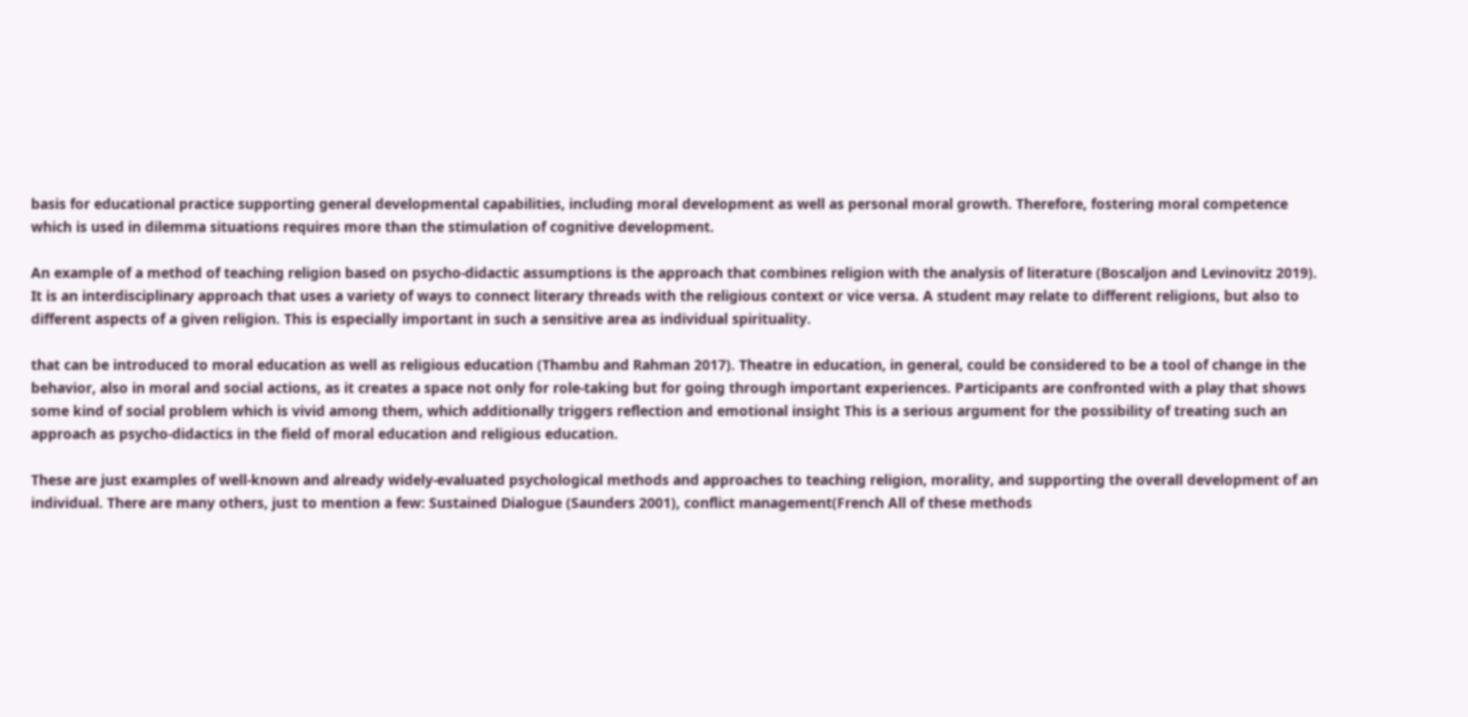basis for educational practice supporting general developmental capabilities, including moral development as well as personal moral growth. Therefore, fostering moral competence which is used in dilemma situations requires more than the stimulation of cognitive development.

An example of a method of teaching religion based on psycho-didactic assumptions is the approach that combines religion with the analysis of literature (Boscaljon and Levinovitz 2019). It is an interdisciplinary approach that uses a variety of ways to connect literary threads with the religious context or vice versa. A student may relate to different religions, but also to different aspects of a given religion. This is especially important in such a sensitive area as individual spirituality.

that can be introduced to moral education as well as religious education (Thambu and Rahman 2017). Theatre in education, in general, could be considered to be a tool of change in the behavior, also in moral and social actions, as it creates a space not only for role-taking but for going through important experiences. Participants are confronted with a play that shows some kind of social problem which is vivid among them, which additionally triggers reflection and emotional insight This is a serious argument for the possibility of treating such an approach as psycho-didactics in the field of moral education and religious education.

These are just examples of well-known and already widely-evaluated psychological methods and approaches to teaching religion, morality, and supporting the overall development of an individual. There are many others, just to mention a few: Sustained Dialogue (Saunders 2001), conflict management(French All of these methods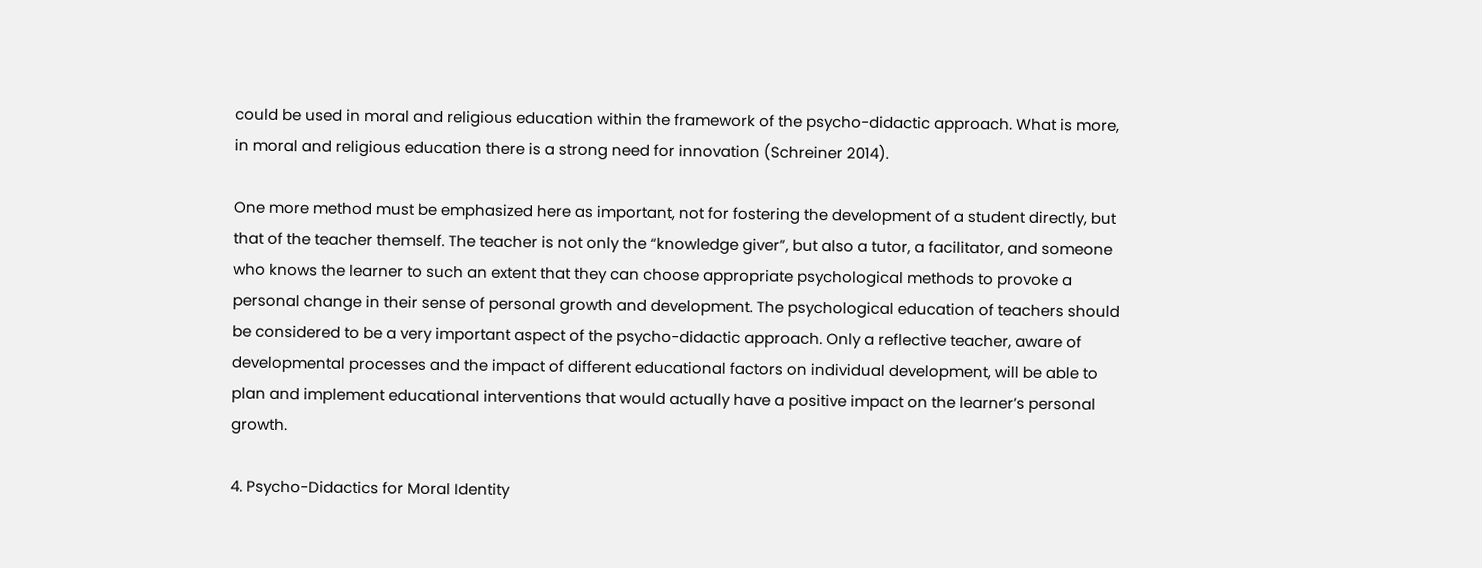could be used in moral and religious education within the framework of the psycho-didactic approach. What is more, in moral and religious education there is a strong need for innovation (Schreiner 2014).

One more method must be emphasized here as important, not for fostering the development of a student directly, but that of the teacher themself. The teacher is not only the “knowledge giver”, but also a tutor, a facilitator, and someone who knows the learner to such an extent that they can choose appropriate psychological methods to provoke a personal change in their sense of personal growth and development. The psychological education of teachers should be considered to be a very important aspect of the psycho-didactic approach. Only a reflective teacher, aware of developmental processes and the impact of different educational factors on individual development, will be able to plan and implement educational interventions that would actually have a positive impact on the learner’s personal growth.

4. Psycho-Didactics for Moral Identity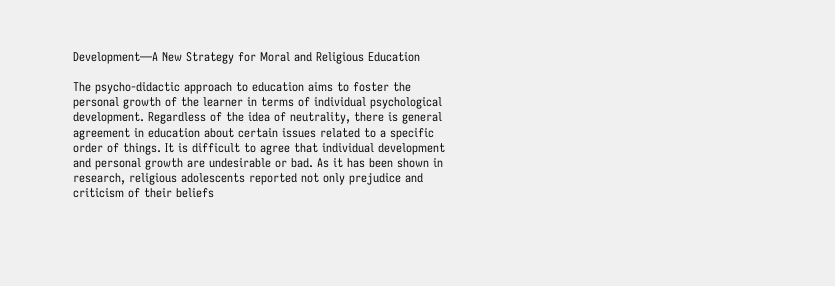Development—A New Strategy for Moral and Religious Education

The psycho-didactic approach to education aims to foster the personal growth of the learner in terms of individual psychological development. Regardless of the idea of neutrality, there is general agreement in education about certain issues related to a specific order of things. It is difficult to agree that individual development and personal growth are undesirable or bad. As it has been shown in research, religious adolescents reported not only prejudice and criticism of their beliefs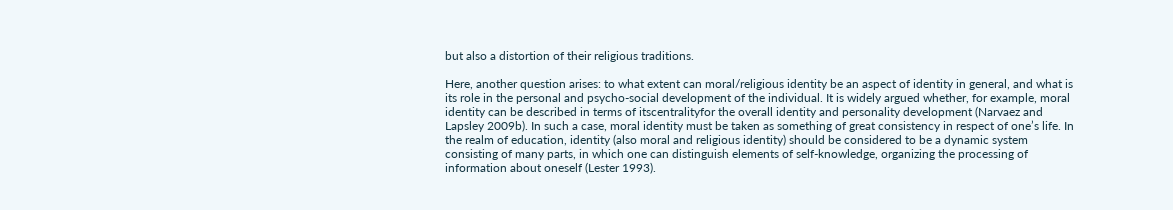but also a distortion of their religious traditions.

Here, another question arises: to what extent can moral/religious identity be an aspect of identity in general, and what is its role in the personal and psycho-social development of the individual. It is widely argued whether, for example, moral identity can be described in terms of itscentralityfor the overall identity and personality development (Narvaez and Lapsley 2009b). In such a case, moral identity must be taken as something of great consistency in respect of one’s life. In the realm of education, identity (also moral and religious identity) should be considered to be a dynamic system consisting of many parts, in which one can distinguish elements of self-knowledge, organizing the processing of information about oneself (Lester 1993).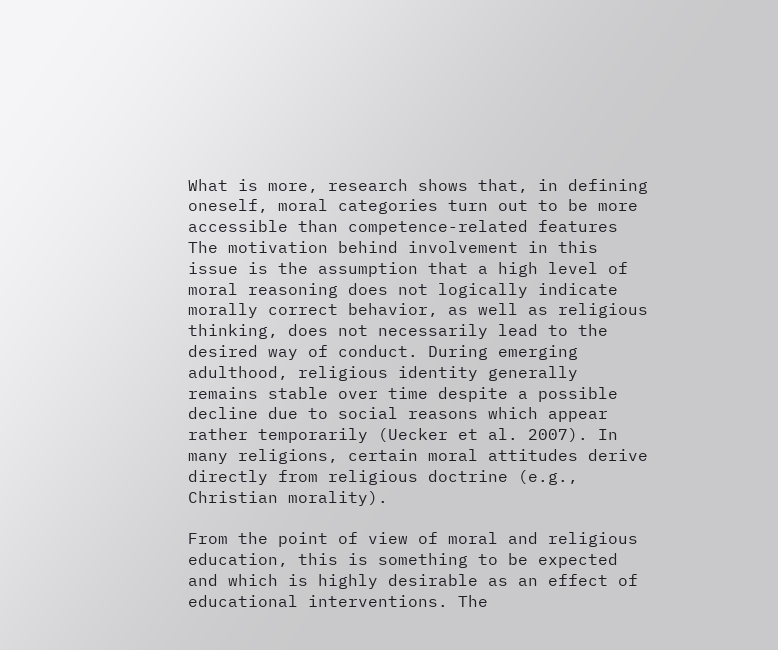What is more, research shows that, in defining oneself, moral categories turn out to be more accessible than competence-related features The motivation behind involvement in this issue is the assumption that a high level of moral reasoning does not logically indicate morally correct behavior, as well as religious thinking, does not necessarily lead to the desired way of conduct. During emerging adulthood, religious identity generally remains stable over time despite a possible decline due to social reasons which appear rather temporarily (Uecker et al. 2007). In many religions, certain moral attitudes derive directly from religious doctrine (e.g., Christian morality).

From the point of view of moral and religious education, this is something to be expected and which is highly desirable as an effect of educational interventions. The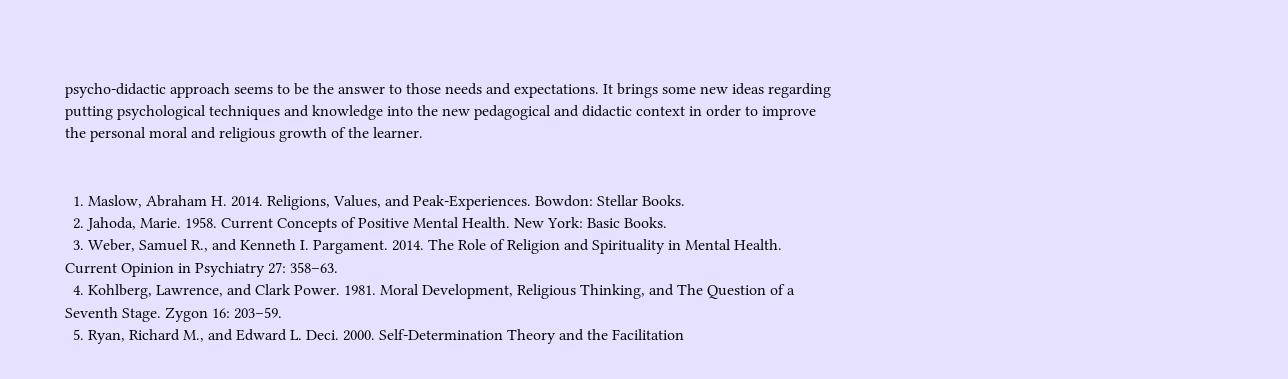psycho-didactic approach seems to be the answer to those needs and expectations. It brings some new ideas regarding putting psychological techniques and knowledge into the new pedagogical and didactic context in order to improve the personal moral and religious growth of the learner.


  1. Maslow, Abraham H. 2014. Religions, Values, and Peak-Experiences. Bowdon: Stellar Books.
  2. Jahoda, Marie. 1958. Current Concepts of Positive Mental Health. New York: Basic Books.
  3. Weber, Samuel R., and Kenneth I. Pargament. 2014. The Role of Religion and Spirituality in Mental Health. Current Opinion in Psychiatry 27: 358–63.
  4. Kohlberg, Lawrence, and Clark Power. 1981. Moral Development, Religious Thinking, and The Question of a Seventh Stage. Zygon 16: 203–59.
  5. Ryan, Richard M., and Edward L. Deci. 2000. Self-Determination Theory and the Facilitation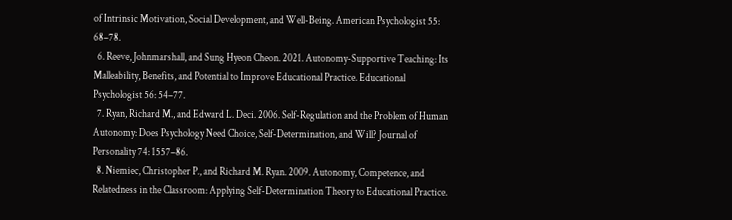of Intrinsic Motivation, Social Development, and Well-Being. American Psychologist 55: 68–78.
  6. Reeve, Johnmarshall, and Sung Hyeon Cheon. 2021. Autonomy-Supportive Teaching: Its Malleability, Benefits, and Potential to Improve Educational Practice. Educational Psychologist 56: 54–77.
  7. Ryan, Richard M., and Edward L. Deci. 2006. Self-Regulation and the Problem of Human Autonomy: Does Psychology Need Choice, Self-Determination, and Will? Journal of Personality 74: 1557–86.
  8. Niemiec, Christopher P., and Richard M. Ryan. 2009. Autonomy, Competence, and Relatedness in the Classroom: Applying Self-Determination Theory to Educational Practice.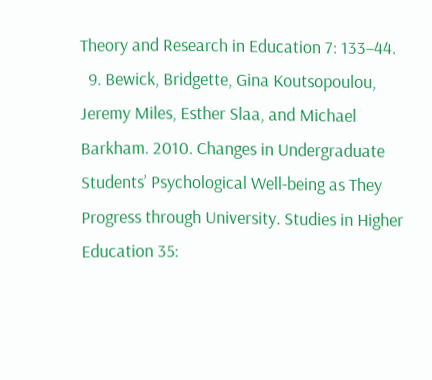Theory and Research in Education 7: 133–44.
  9. Bewick, Bridgette, Gina Koutsopoulou, Jeremy Miles, Esther Slaa, and Michael Barkham. 2010. Changes in Undergraduate Students’ Psychological Well-being as They Progress through University. Studies in Higher Education 35: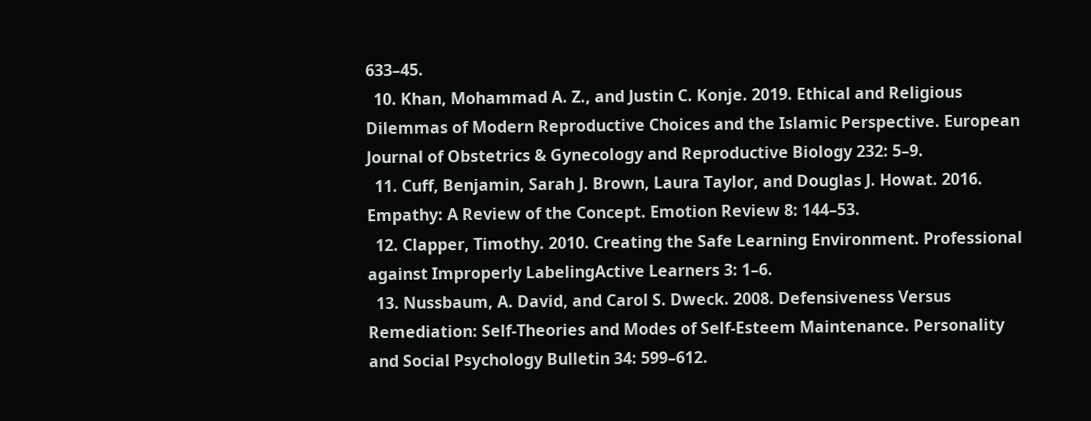633–45.
  10. Khan, Mohammad A. Z., and Justin C. Konje. 2019. Ethical and Religious Dilemmas of Modern Reproductive Choices and the Islamic Perspective. European Journal of Obstetrics & Gynecology and Reproductive Biology 232: 5–9.
  11. Cuff, Benjamin, Sarah J. Brown, Laura Taylor, and Douglas J. Howat. 2016. Empathy: A Review of the Concept. Emotion Review 8: 144–53.
  12. Clapper, Timothy. 2010. Creating the Safe Learning Environment. Professional against Improperly LabelingActive Learners 3: 1–6.
  13. Nussbaum, A. David, and Carol S. Dweck. 2008. Defensiveness Versus Remediation: Self-Theories and Modes of Self-Esteem Maintenance. Personality and Social Psychology Bulletin 34: 599–612.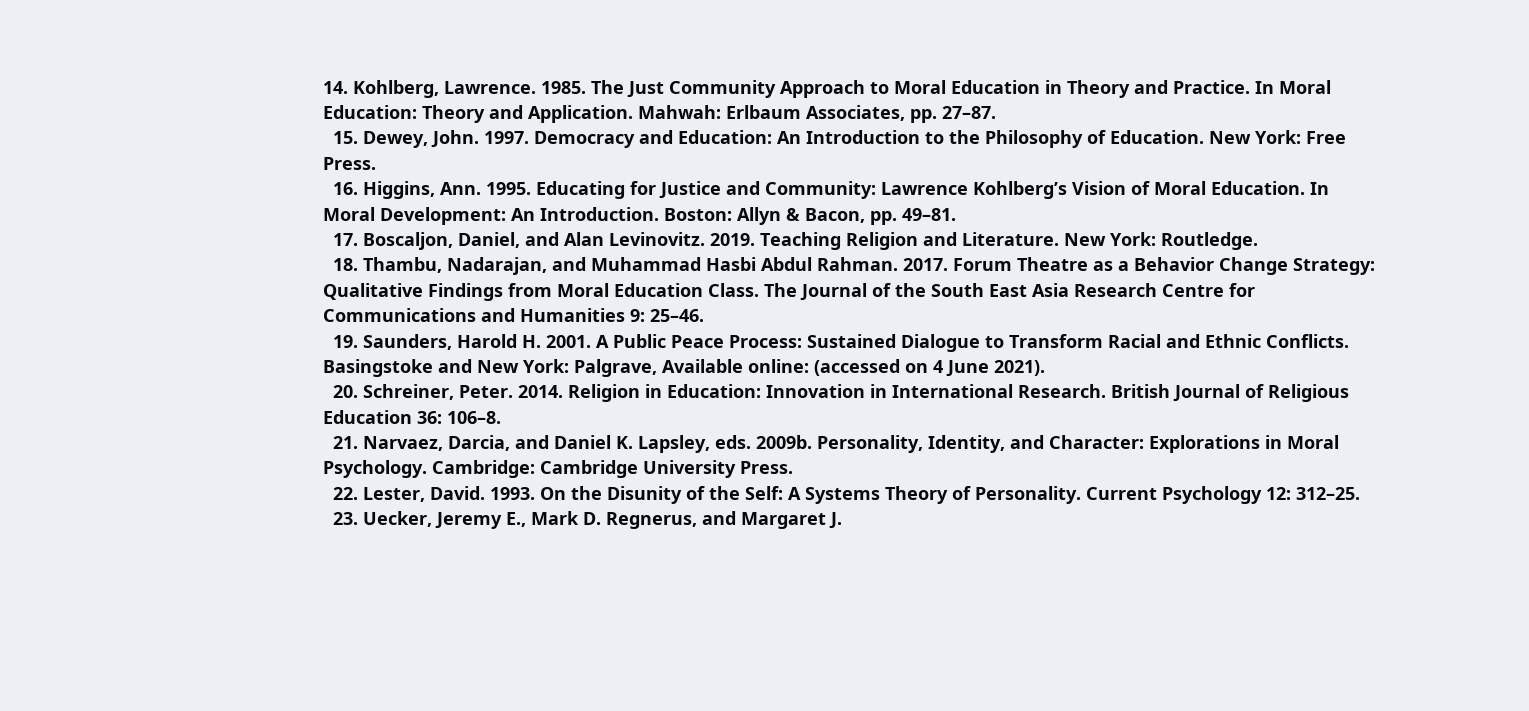14. Kohlberg, Lawrence. 1985. The Just Community Approach to Moral Education in Theory and Practice. In Moral Education: Theory and Application. Mahwah: Erlbaum Associates, pp. 27–87.
  15. Dewey, John. 1997. Democracy and Education: An Introduction to the Philosophy of Education. New York: Free Press.
  16. Higgins, Ann. 1995. Educating for Justice and Community: Lawrence Kohlberg’s Vision of Moral Education. In Moral Development: An Introduction. Boston: Allyn & Bacon, pp. 49–81.
  17. Boscaljon, Daniel, and Alan Levinovitz. 2019. Teaching Religion and Literature. New York: Routledge.
  18. Thambu, Nadarajan, and Muhammad Hasbi Abdul Rahman. 2017. Forum Theatre as a Behavior Change Strategy: Qualitative Findings from Moral Education Class. The Journal of the South East Asia Research Centre for Communications and Humanities 9: 25–46.
  19. Saunders, Harold H. 2001. A Public Peace Process: Sustained Dialogue to Transform Racial and Ethnic Conflicts. Basingstoke and New York: Palgrave, Available online: (accessed on 4 June 2021).
  20. Schreiner, Peter. 2014. Religion in Education: Innovation in International Research. British Journal of Religious Education 36: 106–8.
  21. Narvaez, Darcia, and Daniel K. Lapsley, eds. 2009b. Personality, Identity, and Character: Explorations in Moral Psychology. Cambridge: Cambridge University Press.
  22. Lester, David. 1993. On the Disunity of the Self: A Systems Theory of Personality. Current Psychology 12: 312–25.
  23. Uecker, Jeremy E., Mark D. Regnerus, and Margaret J.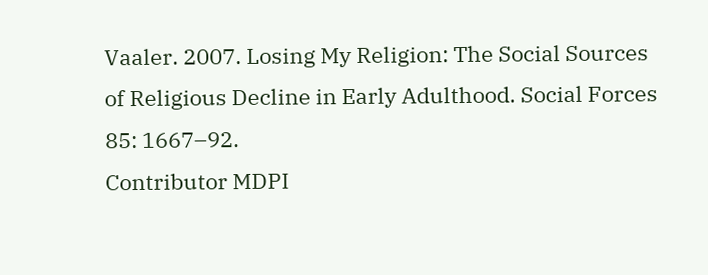Vaaler. 2007. Losing My Religion: The Social Sources of Religious Decline in Early Adulthood. Social Forces 85: 1667–92.
Contributor MDPI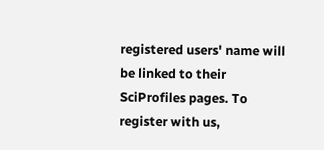registered users' name will be linked to their SciProfiles pages. To register with us,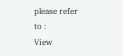please refer to :
View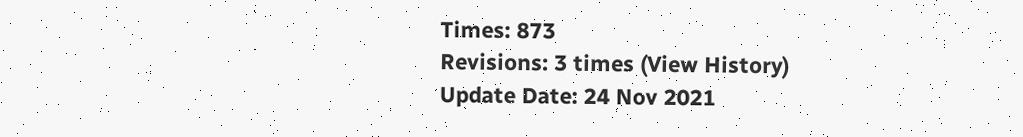Times: 873
Revisions: 3 times (View History)
Update Date: 24 Nov 2021